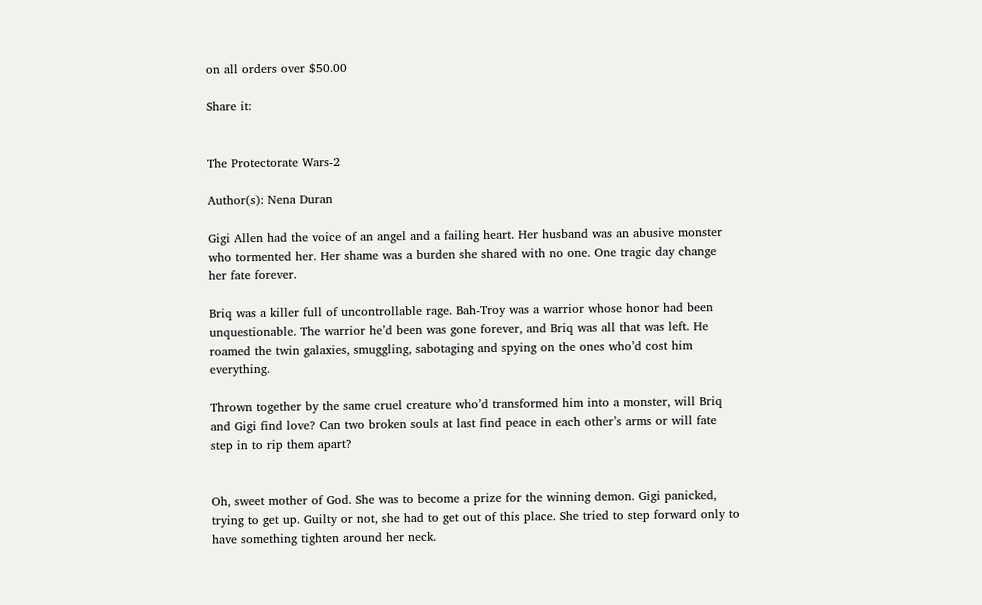on all orders over $50.00

Share it:


The Protectorate Wars-2

Author(s): Nena Duran

Gigi Allen had the voice of an angel and a failing heart. Her husband was an abusive monster who tormented her. Her shame was a burden she shared with no one. One tragic day change her fate forever.

Briq was a killer full of uncontrollable rage. Bah-Troy was a warrior whose honor had been unquestionable. The warrior he’d been was gone forever, and Briq was all that was left. He roamed the twin galaxies, smuggling, sabotaging and spying on the ones who’d cost him everything.

Thrown together by the same cruel creature who’d transformed him into a monster, will Briq and Gigi find love? Can two broken souls at last find peace in each other’s arms or will fate step in to rip them apart?


Oh, sweet mother of God. She was to become a prize for the winning demon. Gigi panicked, trying to get up. Guilty or not, she had to get out of this place. She tried to step forward only to have something tighten around her neck.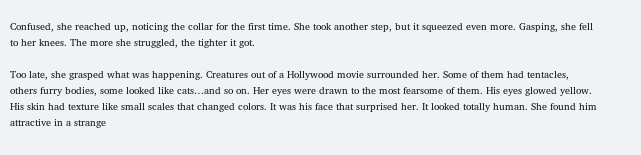Confused, she reached up, noticing the collar for the first time. She took another step, but it squeezed even more. Gasping, she fell to her knees. The more she struggled, the tighter it got.

Too late, she grasped what was happening. Creatures out of a Hollywood movie surrounded her. Some of them had tentacles, others furry bodies, some looked like cats…and so on. Her eyes were drawn to the most fearsome of them. His eyes glowed yellow. His skin had texture like small scales that changed colors. It was his face that surprised her. It looked totally human. She found him attractive in a strange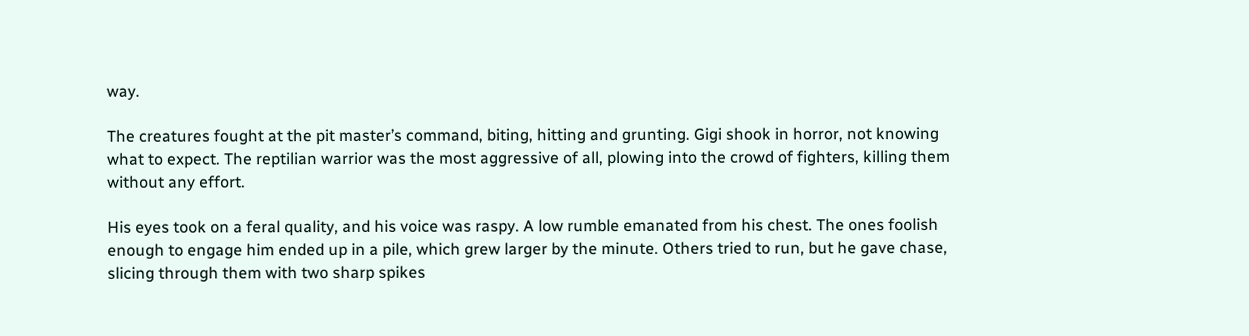way.

The creatures fought at the pit master’s command, biting, hitting and grunting. Gigi shook in horror, not knowing what to expect. The reptilian warrior was the most aggressive of all, plowing into the crowd of fighters, killing them without any effort.

His eyes took on a feral quality, and his voice was raspy. A low rumble emanated from his chest. The ones foolish enough to engage him ended up in a pile, which grew larger by the minute. Others tried to run, but he gave chase, slicing through them with two sharp spikes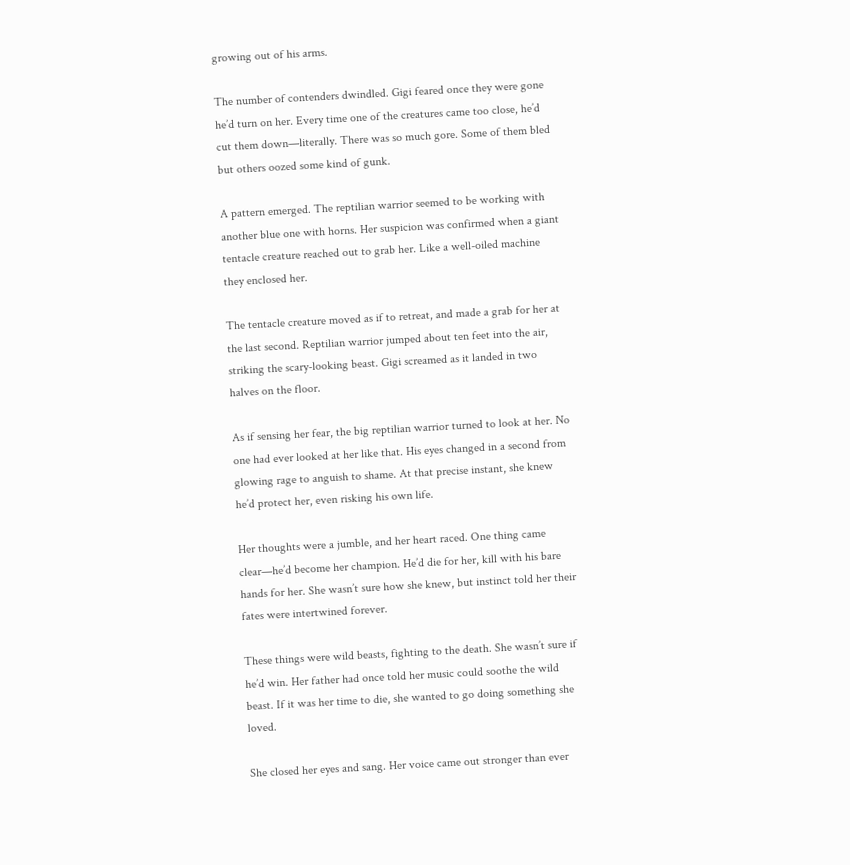growing out of his arms.

The number of contenders dwindled. Gigi feared once they were gone he’d turn on her. Every time one of the creatures came too close, he’d cut them down—literally. There was so much gore. Some of them bled but others oozed some kind of gunk.

A pattern emerged. The reptilian warrior seemed to be working with another blue one with horns. Her suspicion was confirmed when a giant tentacle creature reached out to grab her. Like a well-oiled machine they enclosed her.

The tentacle creature moved as if to retreat, and made a grab for her at the last second. Reptilian warrior jumped about ten feet into the air, striking the scary-looking beast. Gigi screamed as it landed in two halves on the floor.

As if sensing her fear, the big reptilian warrior turned to look at her. No one had ever looked at her like that. His eyes changed in a second from glowing rage to anguish to shame. At that precise instant, she knew he’d protect her, even risking his own life.

Her thoughts were a jumble, and her heart raced. One thing came clear—he’d become her champion. He’d die for her, kill with his bare hands for her. She wasn’t sure how she knew, but instinct told her their fates were intertwined forever.

These things were wild beasts, fighting to the death. She wasn’t sure if he’d win. Her father had once told her music could soothe the wild beast. If it was her time to die, she wanted to go doing something she loved.

She closed her eyes and sang. Her voice came out stronger than ever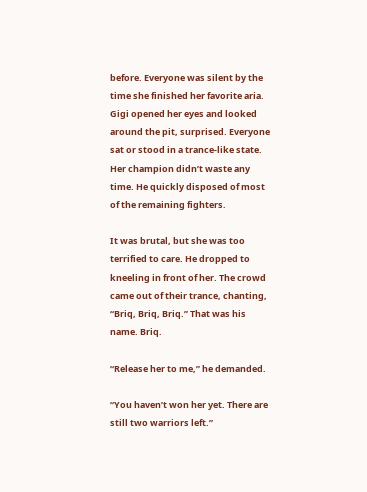before. Everyone was silent by the time she finished her favorite aria. Gigi opened her eyes and looked around the pit, surprised. Everyone sat or stood in a trance-like state. Her champion didn’t waste any time. He quickly disposed of most of the remaining fighters.

It was brutal, but she was too terrified to care. He dropped to kneeling in front of her. The crowd came out of their trance, chanting, “Briq, Briq, Briq.” That was his name. Briq.

“Release her to me,” he demanded.

“You haven’t won her yet. There are still two warriors left.”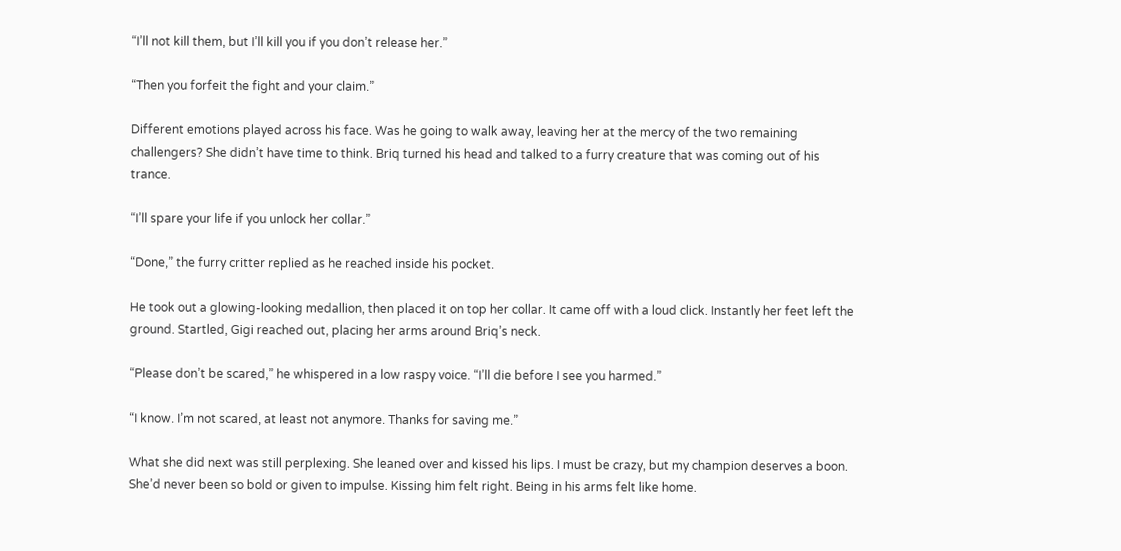“I’ll not kill them, but I’ll kill you if you don’t release her.”

“Then you forfeit the fight and your claim.”

Different emotions played across his face. Was he going to walk away, leaving her at the mercy of the two remaining challengers? She didn’t have time to think. Briq turned his head and talked to a furry creature that was coming out of his trance.

“I’ll spare your life if you unlock her collar.”

“Done,” the furry critter replied as he reached inside his pocket.

He took out a glowing-looking medallion, then placed it on top her collar. It came off with a loud click. Instantly her feet left the ground. Startled, Gigi reached out, placing her arms around Briq’s neck.

“Please don’t be scared,” he whispered in a low raspy voice. “I’ll die before I see you harmed.”

“I know. I’m not scared, at least not anymore. Thanks for saving me.”

What she did next was still perplexing. She leaned over and kissed his lips. I must be crazy, but my champion deserves a boon. She’d never been so bold or given to impulse. Kissing him felt right. Being in his arms felt like home.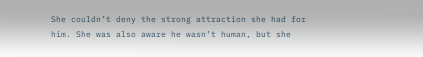She couldn’t deny the strong attraction she had for him. She was also aware he wasn’t human, but she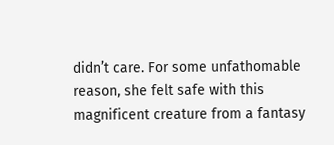didn’t care. For some unfathomable reason, she felt safe with this magnificent creature from a fantasy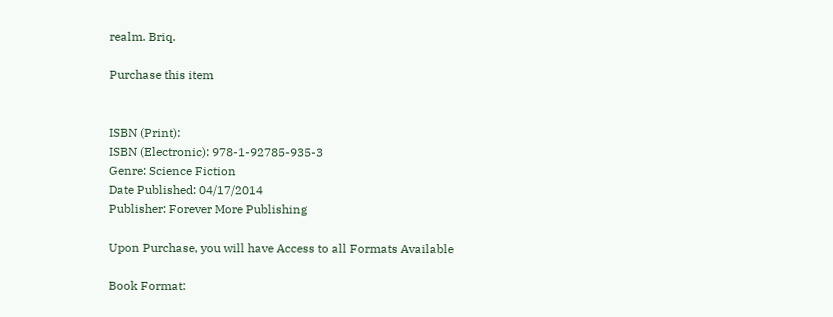realm. Briq.

Purchase this item


ISBN (Print):
ISBN (Electronic): 978-1-92785-935-3
Genre: Science Fiction
Date Published: 04/17/2014
Publisher: Forever More Publishing

Upon Purchase, you will have Access to all Formats Available

Book Format: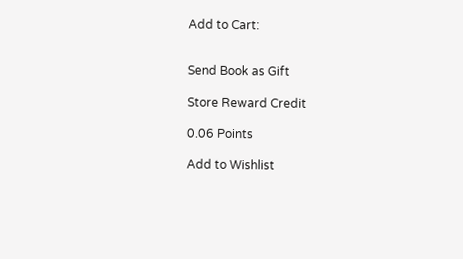Add to Cart:


Send Book as Gift

Store Reward Credit

0.06 Points

Add to Wishlist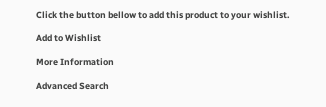Click the button bellow to add this product to your wishlist.

Add to Wishlist

More Information

Advanced Search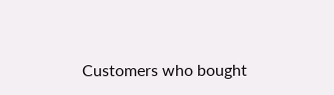Customers who bought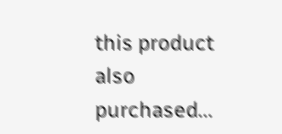this product also purchased...